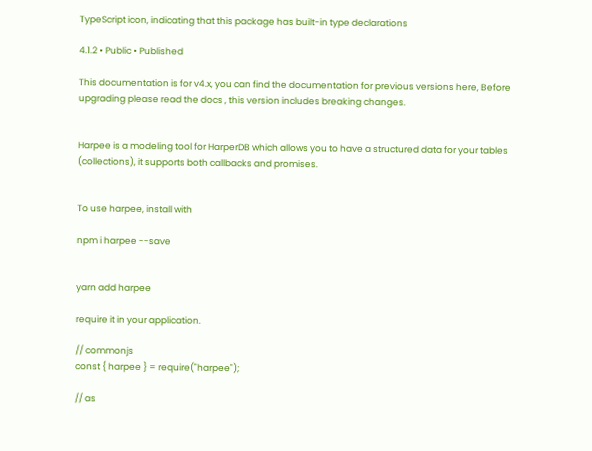TypeScript icon, indicating that this package has built-in type declarations

4.1.2 • Public • Published

This documentation is for v4.x, you can find the documentation for previous versions here, Before upgrading please read the docs , this version includes breaking changes.


Harpee is a modeling tool for HarperDB which allows you to have a structured data for your tables (collections), it supports both callbacks and promises.


To use harpee, install with

npm i harpee --save


yarn add harpee

require it in your application.

// commonjs
const { harpee } = require("harpee");

// as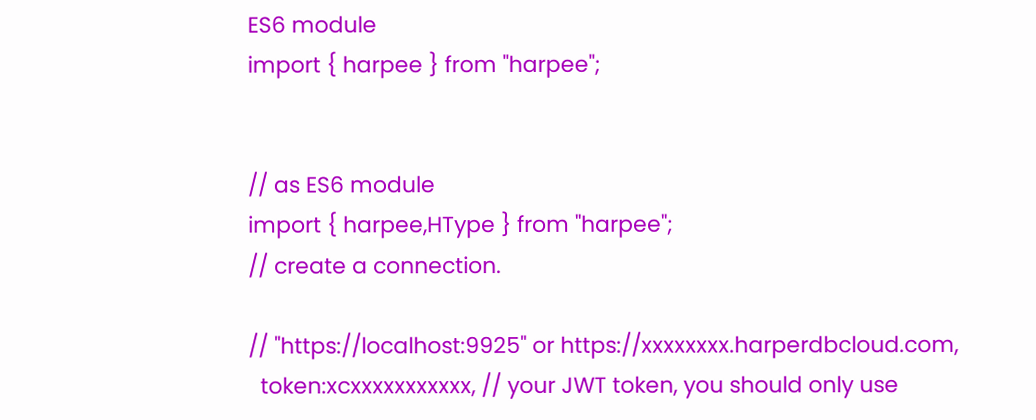ES6 module
import { harpee } from "harpee";


// as ES6 module
import { harpee,HType } from "harpee";
// create a connection.

// "https://localhost:9925" or https://xxxxxxxx.harperdbcloud.com,
  token:xcxxxxxxxxxxx, // your JWT token, you should only use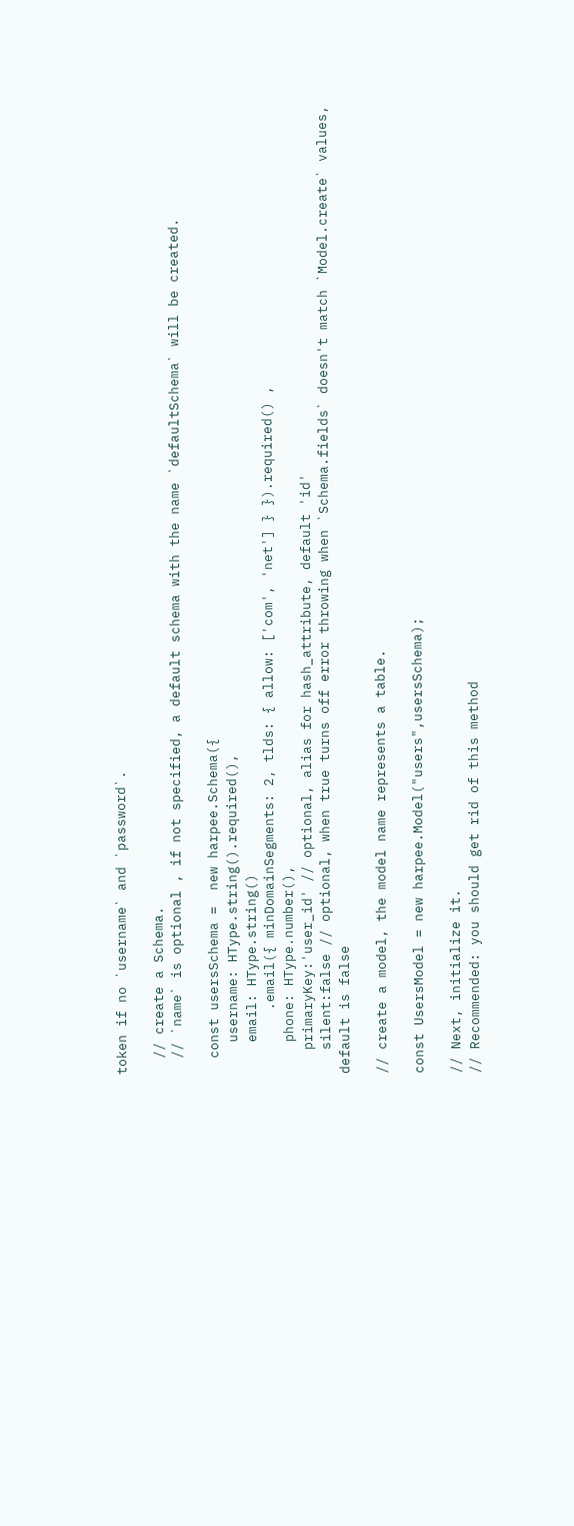token if no `username` and `password`.

  // create a Schema.
  // `name` is optional , if not specified, a default schema with the name `defaultSchema` will be created.

  const usersSchema =  new harpee.Schema({
    username: HType.string().required(),
    email: HType.string()
        .email({ minDomainSegments: 2, tlds: { allow: ['com', 'net'] } }).required() ,
    phone: HType.number(),
   primaryKey:'user_id' // optional, alias for hash_attribute, default 'id'
   silent:false // optional, when true turns off error throwing when `Schema.fields` doesn't match `Model.create` values, default is false

// create a model, the model name represents a table.

const UsersModel = new harpee.Model("users",usersSchema);

// Next, initialize it.
// Recommended: you should get rid of this method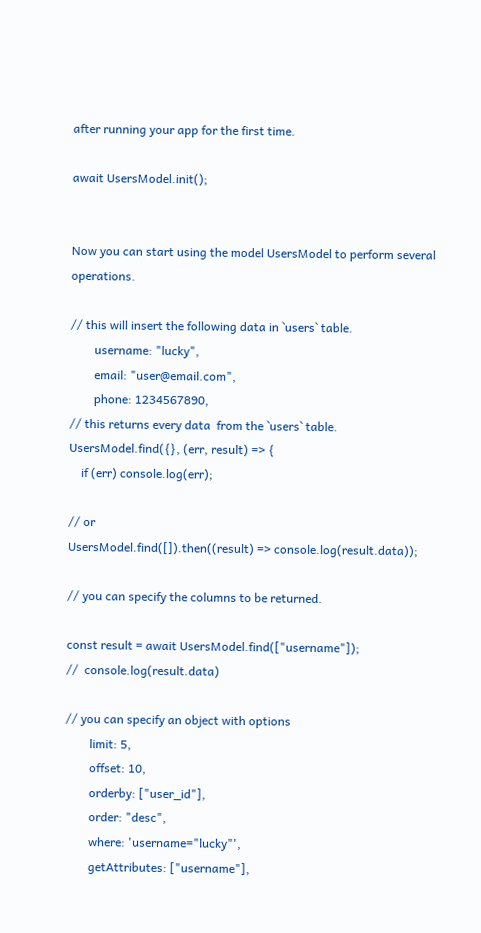after running your app for the first time.

await UsersModel.init();


Now you can start using the model UsersModel to perform several operations.

// this will insert the following data in `users` table.
        username: "lucky",
        email: "user@email.com",
        phone: 1234567890,
// this returns every data  from the `users` table.
UsersModel.find({}, (err, result) => {
    if (err) console.log(err);

// or
UsersModel.find([]).then((result) => console.log(result.data));

// you can specify the columns to be returned.

const result = await UsersModel.find(["username"]);
//  console.log(result.data)

// you can specify an object with options
        limit: 5,
        offset: 10,
        orderby: ["user_id"],
        order: "desc",
        where: 'username="lucky"',
        getAttributes: ["username"],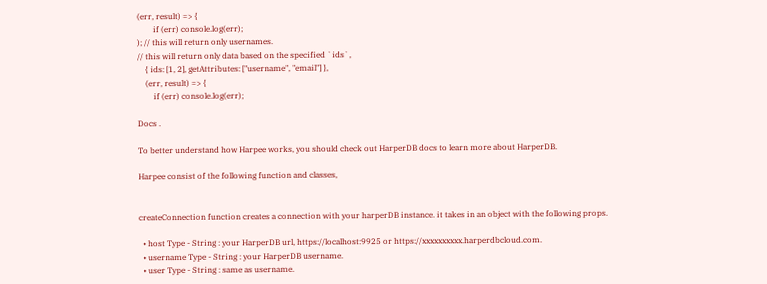(err, result) => {
        if (err) console.log(err);
); // this will return only usernames.
// this will return only data based on the specified `ids`,
    { ids: [1, 2], getAttributes: ["username", "email"] },
    (err, result) => {
        if (err) console.log(err);

Docs .

To better understand how Harpee works, you should check out HarperDB docs to learn more about HarperDB.

Harpee consist of the following function and classes,


createConnection function creates a connection with your harperDB instance. it takes in an object with the following props.

  • host Type - String : your HarperDB url, https://localhost:9925 or https://xxxxxxxxxx.harperdbcloud.com.
  • username Type - String : your HarperDB username.
  • user Type - String : same as username.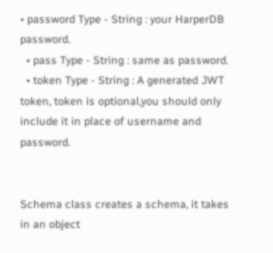• password Type - String : your HarperDB password.
  • pass Type - String : same as password.
  • token Type - String : A generated JWT token, token is optional,you should only include it in place of username and password.


Schema class creates a schema, it takes in an object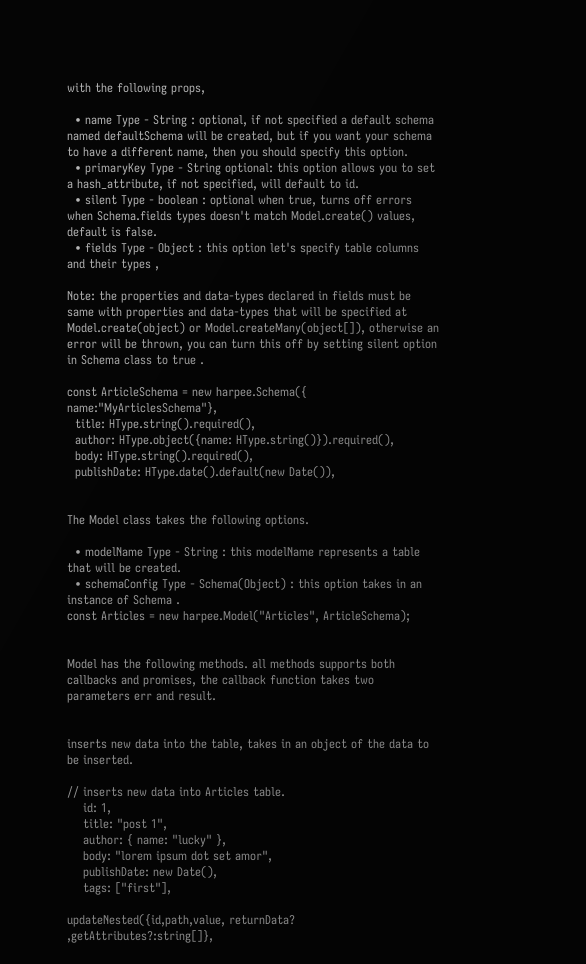with the following props,

  • name Type - String : optional, if not specified a default schema named defaultSchema will be created, but if you want your schema to have a different name, then you should specify this option.
  • primaryKey Type - String optional: this option allows you to set a hash_attribute, if not specified, will default to id.
  • silent Type - boolean : optional when true, turns off errors when Schema.fields types doesn't match Model.create() values, default is false.
  • fields Type - Object : this option let's specify table columns and their types ,

Note: the properties and data-types declared in fields must be same with properties and data-types that will be specified at Model.create(object) or Model.createMany(object[]), otherwise an error will be thrown, you can turn this off by setting silent option in Schema class to true .

const ArticleSchema = new harpee.Schema({ name:"MyArticlesSchema"},
  title: HType.string().required(),
  author: HType.object({name: HType.string()}).required(),
  body: HType.string().required(),
  publishDate: HType.date().default(new Date()),


The Model class takes the following options.

  • modelName Type - String : this modelName represents a table that will be created.
  • schemaConfig Type - Schema(Object) : this option takes in an instance of Schema .
const Articles = new harpee.Model("Articles", ArticleSchema);


Model has the following methods. all methods supports both callbacks and promises, the callback function takes two parameters err and result.


inserts new data into the table, takes in an object of the data to be inserted.

// inserts new data into Articles table.
    id: 1,
    title: "post 1",
    author: { name: "lucky" },
    body: "lorem ipsum dot set amor",
    publishDate: new Date(),
    tags: ["first"],

updateNested({id,path,value, returnData? ,getAttributes?:string[]},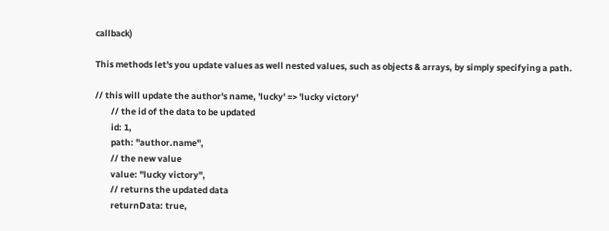callback)

This methods let's you update values as well nested values, such as objects & arrays, by simply specifying a path.

// this will update the author's name, 'lucky' => 'lucky victory'
        // the id of the data to be updated
        id: 1,
        path: "author.name",
        // the new value
        value: "lucky victory",
        // returns the updated data
        returnData: true,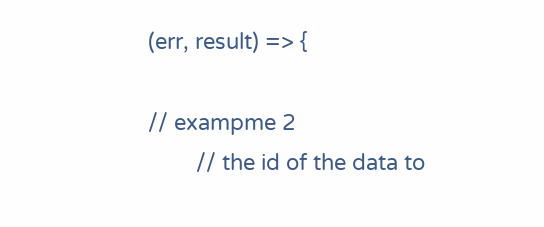(err, result) => {

// exampme 2
        // the id of the data to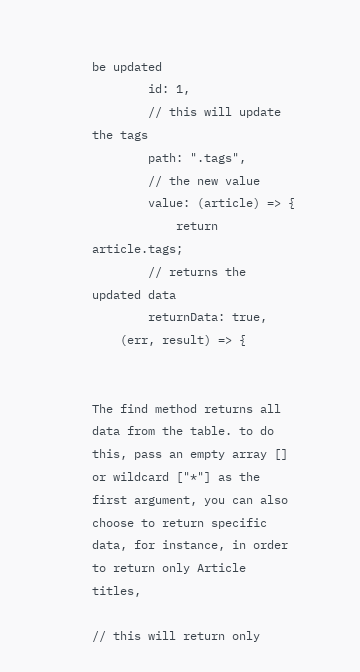be updated
        id: 1,
        // this will update the tags
        path: ".tags",
        // the new value
        value: (article) => {
            return article.tags;
        // returns the updated data
        returnData: true,
    (err, result) => {


The find method returns all data from the table. to do this, pass an empty array [] or wildcard ["*"] as the first argument, you can also choose to return specific data, for instance, in order to return only Article titles,

// this will return only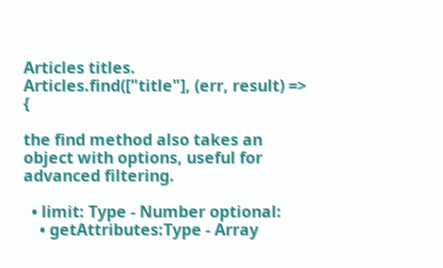Articles titles.
Articles.find(["title"], (err, result) => {

the find method also takes an object with options, useful for advanced filtering.

  • limit: Type - Number optional:
    • getAttributes:Type - Array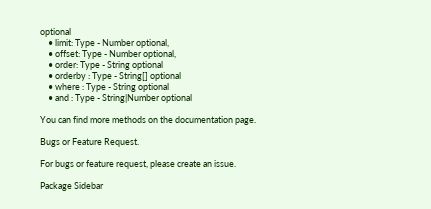optional
    • limit: Type - Number optional,
    • offset: Type - Number optional,
    • order: Type - String optional
    • orderby : Type - String[] optional
    • where : Type - String optional
    • and : Type - String|Number optional

You can find more methods on the documentation page.

Bugs or Feature Request.

For bugs or feature request, please create an issue.

Package Sidebar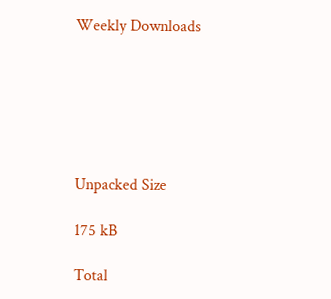Weekly Downloads






Unpacked Size

175 kB

Total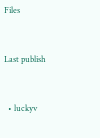Files


Last publish


  • luckyv